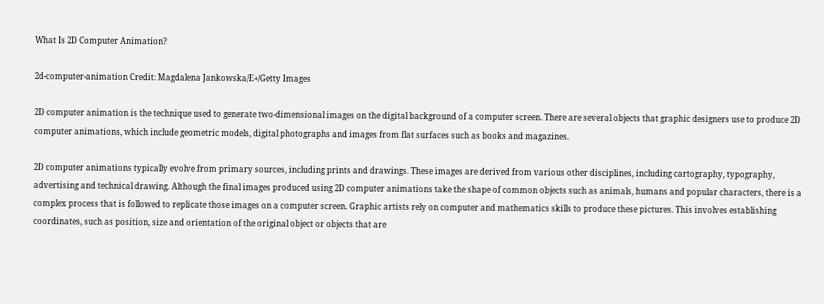What Is 2D Computer Animation?

2d-computer-animation Credit: Magdalena Jankowska/E+/Getty Images

2D computer animation is the technique used to generate two-dimensional images on the digital background of a computer screen. There are several objects that graphic designers use to produce 2D computer animations, which include geometric models, digital photographs and images from flat surfaces such as books and magazines.

2D computer animations typically evolve from primary sources, including prints and drawings. These images are derived from various other disciplines, including cartography, typography, advertising and technical drawing. Although the final images produced using 2D computer animations take the shape of common objects such as animals, humans and popular characters, there is a complex process that is followed to replicate those images on a computer screen. Graphic artists rely on computer and mathematics skills to produce these pictures. This involves establishing coordinates, such as position, size and orientation of the original object or objects that are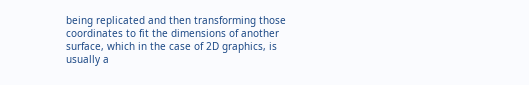being replicated and then transforming those coordinates to fit the dimensions of another surface, which in the case of 2D graphics, is usually a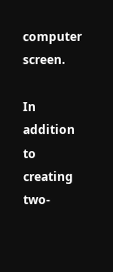computer screen.

In addition to creating two-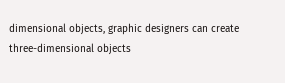dimensional objects, graphic designers can create three-dimensional objects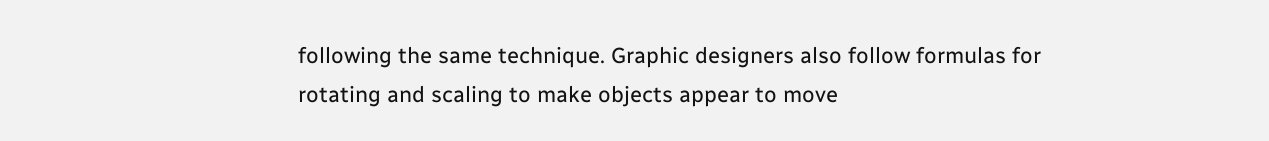following the same technique. Graphic designers also follow formulas for rotating and scaling to make objects appear to move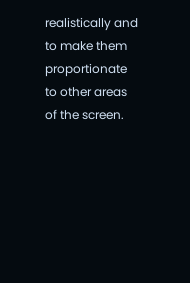realistically and to make them proportionate to other areas of the screen.